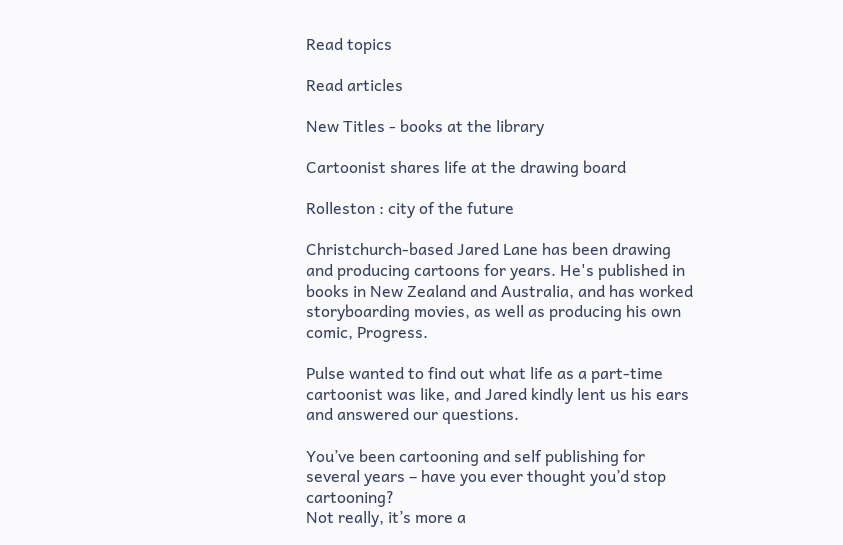Read topics

Read articles

New Titles - books at the library

Cartoonist shares life at the drawing board

Rolleston : city of the future

Christchurch-based Jared Lane has been drawing and producing cartoons for years. He's published in books in New Zealand and Australia, and has worked storyboarding movies, as well as producing his own comic, Progress.

Pulse wanted to find out what life as a part-time cartoonist was like, and Jared kindly lent us his ears and answered our questions.

You’ve been cartooning and self publishing for several years – have you ever thought you’d stop cartooning?
Not really, it’s more a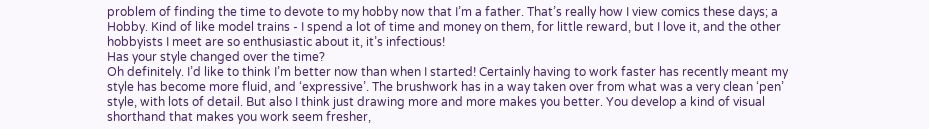problem of finding the time to devote to my hobby now that I’m a father. That’s really how I view comics these days; a Hobby. Kind of like model trains - I spend a lot of time and money on them, for little reward, but I love it, and the other hobbyists I meet are so enthusiastic about it, it’s infectious!
Has your style changed over the time?
Oh definitely. I’d like to think I’m better now than when I started! Certainly having to work faster has recently meant my style has become more fluid, and ‘expressive’. The brushwork has in a way taken over from what was a very clean ‘pen’ style, with lots of detail. But also I think just drawing more and more makes you better. You develop a kind of visual shorthand that makes you work seem fresher,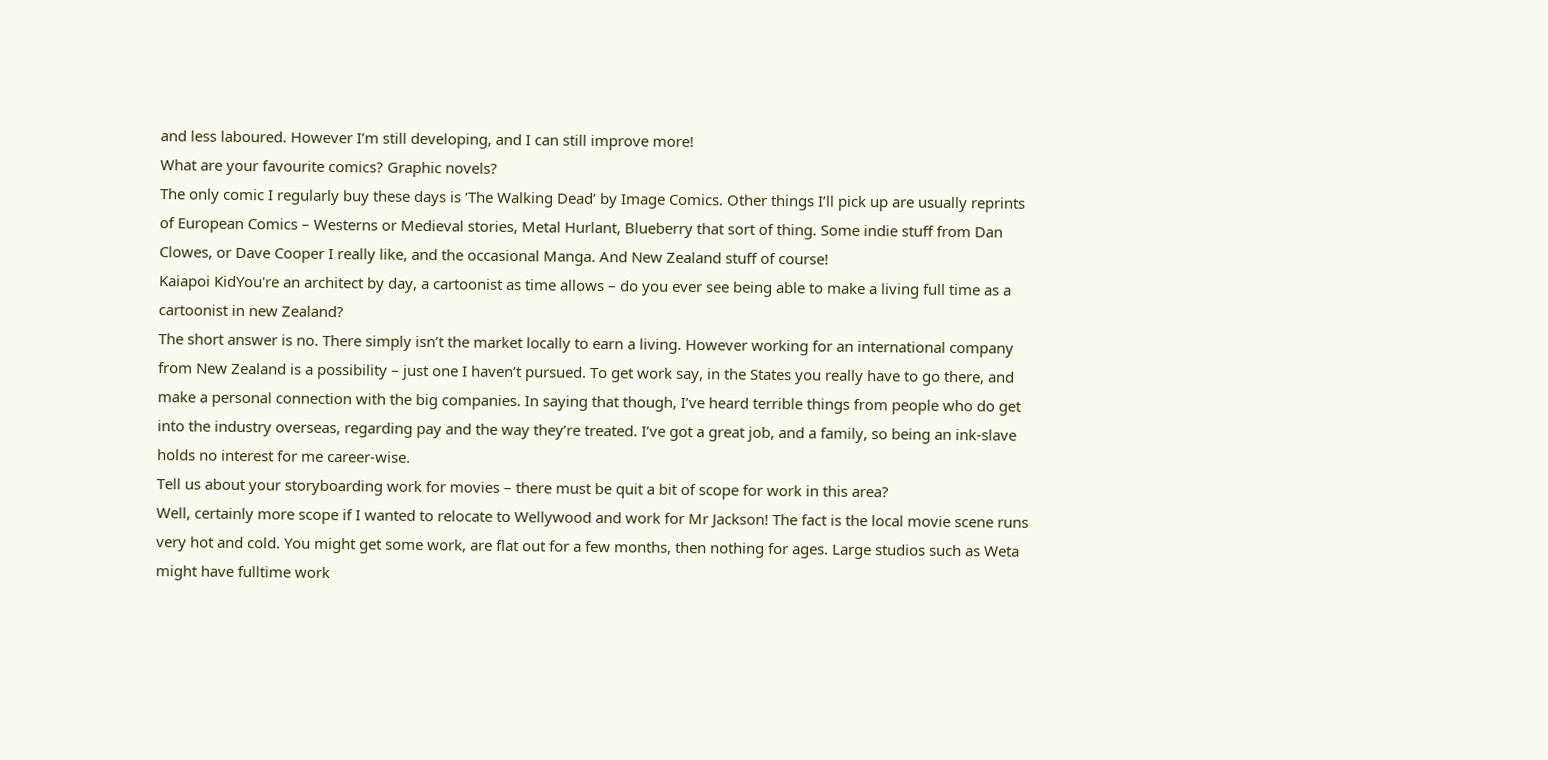and less laboured. However I’m still developing, and I can still improve more!
What are your favourite comics? Graphic novels?
The only comic I regularly buy these days is ‘The Walking Dead’ by Image Comics. Other things I’ll pick up are usually reprints of European Comics – Westerns or Medieval stories, Metal Hurlant, Blueberry that sort of thing. Some indie stuff from Dan Clowes, or Dave Cooper I really like, and the occasional Manga. And New Zealand stuff of course!
Kaiapoi KidYou're an architect by day, a cartoonist as time allows – do you ever see being able to make a living full time as a cartoonist in new Zealand?
The short answer is no. There simply isn’t the market locally to earn a living. However working for an international company from New Zealand is a possibility – just one I haven’t pursued. To get work say, in the States you really have to go there, and make a personal connection with the big companies. In saying that though, I’ve heard terrible things from people who do get into the industry overseas, regarding pay and the way they’re treated. I’ve got a great job, and a family, so being an ink-slave holds no interest for me career-wise.
Tell us about your storyboarding work for movies – there must be quit a bit of scope for work in this area?
Well, certainly more scope if I wanted to relocate to Wellywood and work for Mr Jackson! The fact is the local movie scene runs very hot and cold. You might get some work, are flat out for a few months, then nothing for ages. Large studios such as Weta might have fulltime work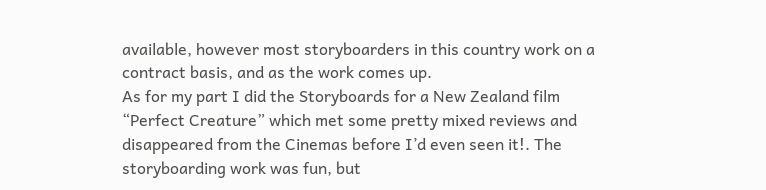available, however most storyboarders in this country work on a contract basis, and as the work comes up.
As for my part I did the Storyboards for a New Zealand film “Perfect Creature” which met some pretty mixed reviews and disappeared from the Cinemas before I’d even seen it!. The storyboarding work was fun, but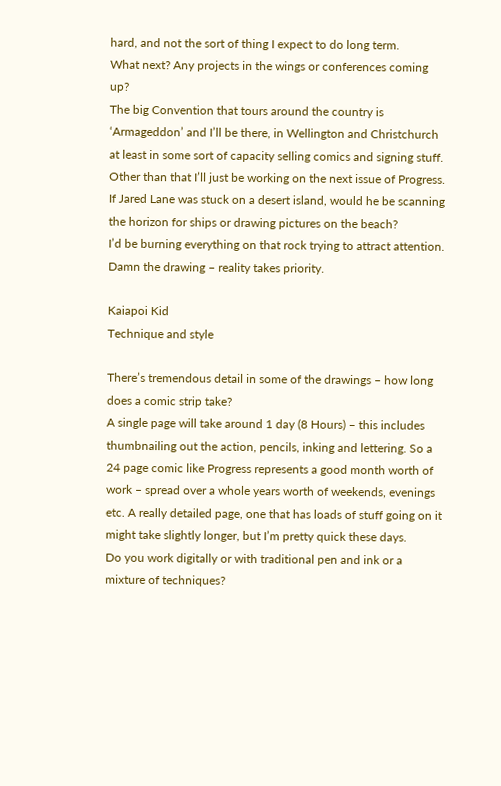hard, and not the sort of thing I expect to do long term.
What next? Any projects in the wings or conferences coming up?
The big Convention that tours around the country is ‘Armageddon’ and I’ll be there, in Wellington and Christchurch at least in some sort of capacity selling comics and signing stuff. Other than that I’ll just be working on the next issue of Progress.
If Jared Lane was stuck on a desert island, would he be scanning the horizon for ships or drawing pictures on the beach?
I’d be burning everything on that rock trying to attract attention. Damn the drawing – reality takes priority.

Kaiapoi Kid
Technique and style

There’s tremendous detail in some of the drawings – how long does a comic strip take?
A single page will take around 1 day (8 Hours) – this includes thumbnailing out the action, pencils, inking and lettering. So a 24 page comic like Progress represents a good month worth of work – spread over a whole years worth of weekends, evenings etc. A really detailed page, one that has loads of stuff going on it might take slightly longer, but I’m pretty quick these days.
Do you work digitally or with traditional pen and ink or a mixture of techniques?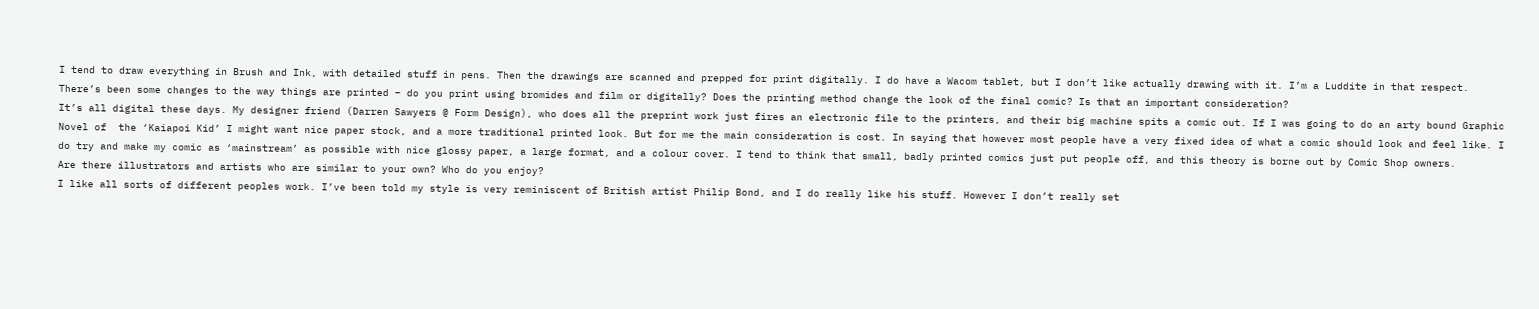I tend to draw everything in Brush and Ink, with detailed stuff in pens. Then the drawings are scanned and prepped for print digitally. I do have a Wacom tablet, but I don’t like actually drawing with it. I’m a Luddite in that respect.
There’s been some changes to the way things are printed – do you print using bromides and film or digitally? Does the printing method change the look of the final comic? Is that an important consideration?
It’s all digital these days. My designer friend (Darren Sawyers @ Form Design), who does all the preprint work just fires an electronic file to the printers, and their big machine spits a comic out. If I was going to do an arty bound Graphic Novel of  the ‘Kaiapoi Kid’ I might want nice paper stock, and a more traditional printed look. But for me the main consideration is cost. In saying that however most people have a very fixed idea of what a comic should look and feel like. I do try and make my comic as ‘mainstream’ as possible with nice glossy paper, a large format, and a colour cover. I tend to think that small, badly printed comics just put people off, and this theory is borne out by Comic Shop owners.
Are there illustrators and artists who are similar to your own? Who do you enjoy?
I like all sorts of different peoples work. I’ve been told my style is very reminiscent of British artist Philip Bond, and I do really like his stuff. However I don’t really set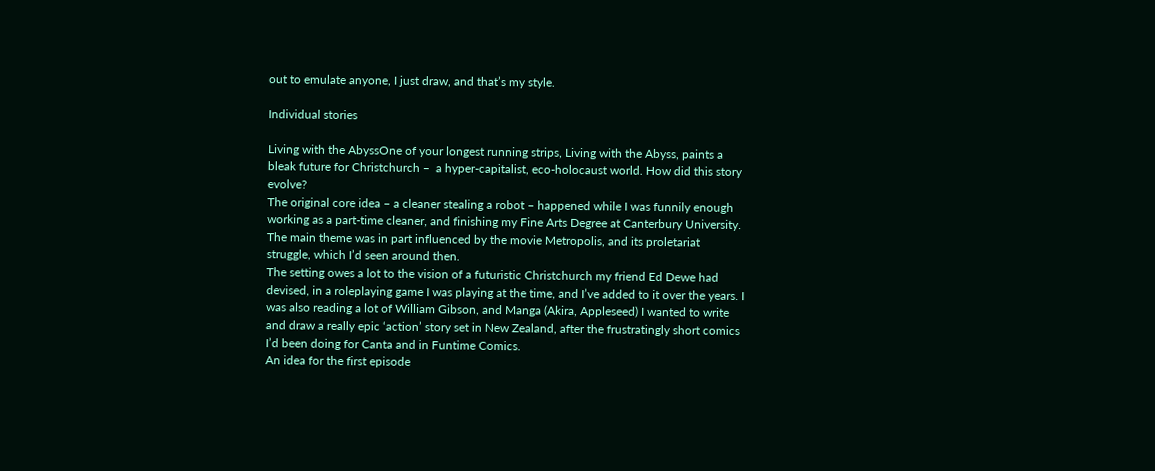out to emulate anyone, I just draw, and that’s my style.

Individual stories

Living with the AbyssOne of your longest running strips, Living with the Abyss, paints a bleak future for Christchurch –  a hyper-capitalist, eco-holocaust world. How did this story evolve?
The original core idea – a cleaner stealing a robot – happened while I was funnily enough working as a part-time cleaner, and finishing my Fine Arts Degree at Canterbury University. The main theme was in part influenced by the movie Metropolis, and its proletariat struggle, which I’d seen around then.
The setting owes a lot to the vision of a futuristic Christchurch my friend Ed Dewe had devised, in a roleplaying game I was playing at the time, and I’ve added to it over the years. I was also reading a lot of William Gibson, and Manga (Akira, Appleseed) I wanted to write and draw a really epic ‘action’ story set in New Zealand, after the frustratingly short comics I’d been doing for Canta and in Funtime Comics.
An idea for the first episode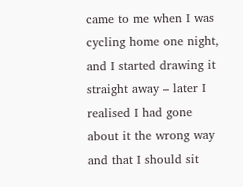came to me when I was cycling home one night, and I started drawing it straight away – later I realised I had gone about it the wrong way and that I should sit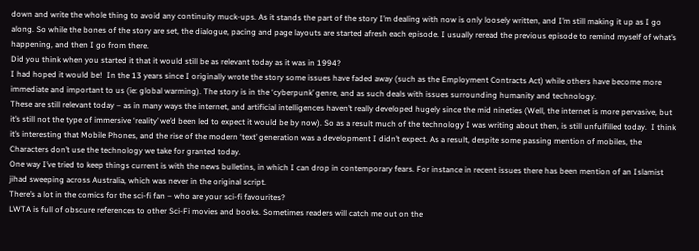down and write the whole thing to avoid any continuity muck-ups. As it stands the part of the story I’m dealing with now is only loosely written, and I’m still making it up as I go along. So while the bones of the story are set, the dialogue, pacing and page layouts are started afresh each episode. I usually reread the previous episode to remind myself of what’s happening, and then I go from there.
Did you think when you started it that it would still be as relevant today as it was in 1994?
I had hoped it would be!  In the 13 years since I originally wrote the story some issues have faded away (such as the Employment Contracts Act) while others have become more immediate and important to us (ie: global warming). The story is in the ‘cyberpunk’ genre, and as such deals with issues surrounding humanity and technology.
These are still relevant today – as in many ways the internet, and artificial intelligences haven’t really developed hugely since the mid nineties (Well, the internet is more pervasive, but it’s still not the type of immersive ‘reality’ we’d been led to expect it would be by now). So as a result much of the technology I was writing about then, is still unfulfilled today.  I think it’s interesting that Mobile Phones, and the rise of the modern ‘text’ generation was a development I didn’t expect. As a result, despite some passing mention of mobiles, the Characters don’t use the technology we take for granted today.
One way I’ve tried to keep things current is with the news bulletins, in which I can drop in contemporary fears. For instance in recent issues there has been mention of an Islamist jihad sweeping across Australia, which was never in the original script.
There’s a lot in the comics for the sci-fi fan – who are your sci-fi favourites?
LWTA is full of obscure references to other Sci-Fi movies and books. Sometimes readers will catch me out on the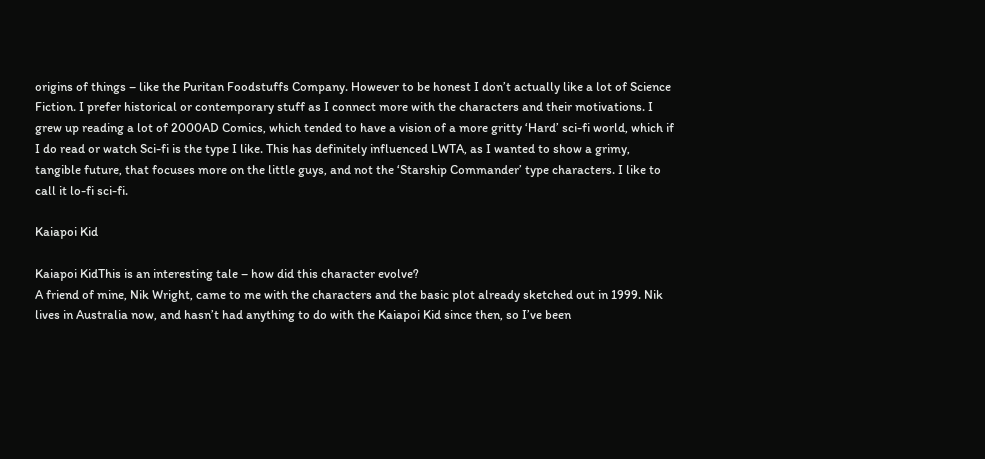origins of things – like the Puritan Foodstuffs Company. However to be honest I don’t actually like a lot of Science Fiction. I prefer historical or contemporary stuff as I connect more with the characters and their motivations. I grew up reading a lot of 2000AD Comics, which tended to have a vision of a more gritty ‘Hard’ sci-fi world, which if I do read or watch Sci-fi is the type I like. This has definitely influenced LWTA, as I wanted to show a grimy, tangible future, that focuses more on the little guys, and not the ‘Starship Commander’ type characters. I like to call it lo-fi sci-fi.

Kaiapoi Kid

Kaiapoi KidThis is an interesting tale – how did this character evolve?
A friend of mine, Nik Wright, came to me with the characters and the basic plot already sketched out in 1999. Nik lives in Australia now, and hasn’t had anything to do with the Kaiapoi Kid since then, so I’ve been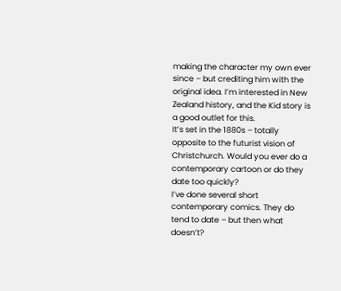making the character my own ever since – but crediting him with the original idea. I’m interested in New Zealand history, and the Kid story is a good outlet for this.
It’s set in the 1880s – totally opposite to the futurist vision of Christchurch. Would you ever do a contemporary cartoon or do they date too quickly?
I’ve done several short contemporary comics. They do tend to date – but then what doesn’t?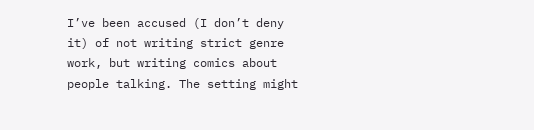I’ve been accused (I don’t deny it) of not writing strict genre work, but writing comics about people talking. The setting might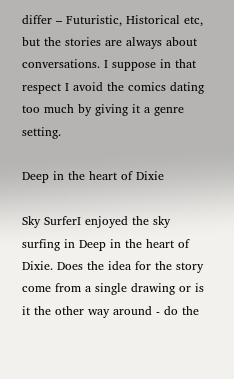differ – Futuristic, Historical etc, but the stories are always about conversations. I suppose in that respect I avoid the comics dating too much by giving it a genre setting.

Deep in the heart of Dixie

Sky SurferI enjoyed the sky surfing in Deep in the heart of Dixie. Does the idea for the story come from a single drawing or is it the other way around - do the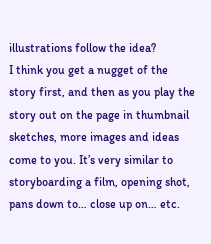illustrations follow the idea?
I think you get a nugget of the story first, and then as you play the story out on the page in thumbnail sketches, more images and ideas come to you. It’s very similar to storyboarding a film, opening shot, pans down to… close up on… etc.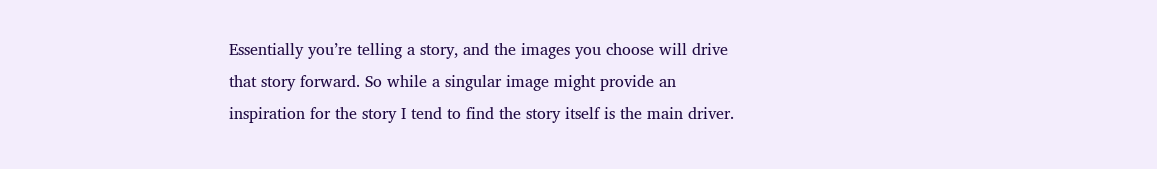Essentially you’re telling a story, and the images you choose will drive that story forward. So while a singular image might provide an inspiration for the story I tend to find the story itself is the main driver.